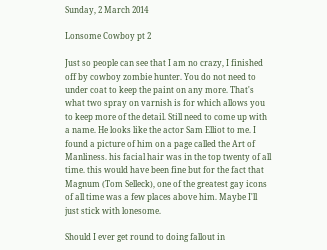Sunday, 2 March 2014

Lonsome Cowboy pt 2

Just so people can see that I am no crazy, I finished off by cowboy zombie hunter. You do not need to under coat to keep the paint on any more. That's what two spray on varnish is for which allows you to keep more of the detail. Still need to come up with a name. He looks like the actor Sam Elliot to me. I found a picture of him on a page called the Art of Manliness. his facial hair was in the top twenty of all time. this would have been fine but for the fact that Magnum (Tom Selleck), one of the greatest gay icons of all time was a few places above him. Maybe I'll just stick with lonesome.

Should I ever get round to doing fallout in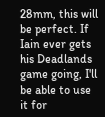28mm, this will be perfect. If Iain ever gets his Deadlands game going, I'll be able to use it for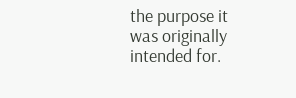the purpose it was originally intended for.